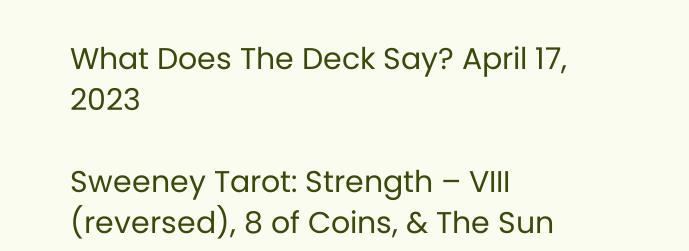What Does The Deck Say? April 17, 2023

Sweeney Tarot: Strength – VIII (reversed), 8 of Coins, & The Sun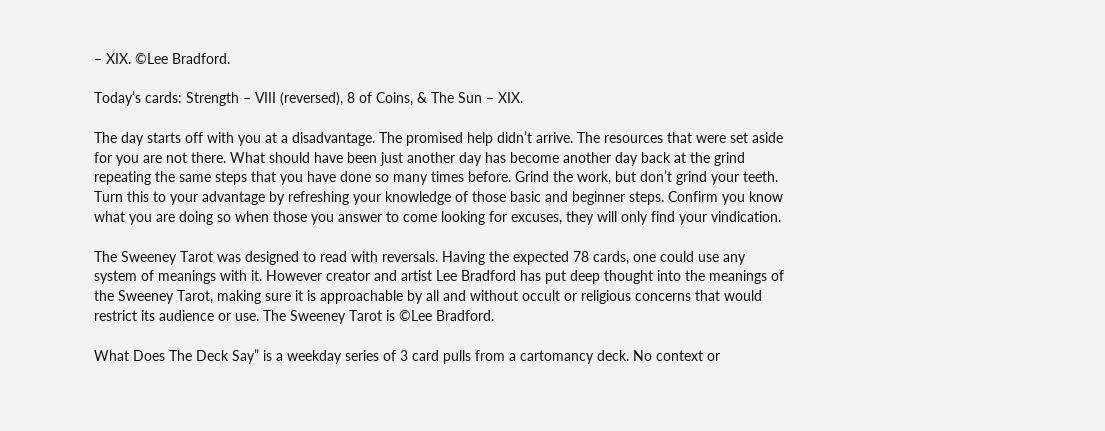– XIX. ©Lee Bradford.

Today’s cards: Strength – VIII (reversed), 8 of Coins, & The Sun – XIX.

The day starts off with you at a disadvantage. The promised help didn’t arrive. The resources that were set aside for you are not there. What should have been just another day has become another day back at the grind repeating the same steps that you have done so many times before. Grind the work, but don’t grind your teeth. Turn this to your advantage by refreshing your knowledge of those basic and beginner steps. Confirm you know what you are doing so when those you answer to come looking for excuses, they will only find your vindication.

The Sweeney Tarot was designed to read with reversals. Having the expected 78 cards, one could use any system of meanings with it. However creator and artist Lee Bradford has put deep thought into the meanings of the Sweeney Tarot, making sure it is approachable by all and without occult or religious concerns that would restrict its audience or use. The Sweeney Tarot is ©Lee Bradford.

What Does The Deck Say” is a weekday series of 3 card pulls from a cartomancy deck. No context or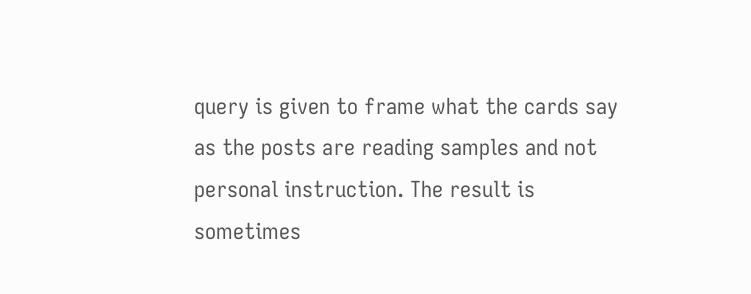query is given to frame what the cards say as the posts are reading samples and not personal instruction. The result is sometimes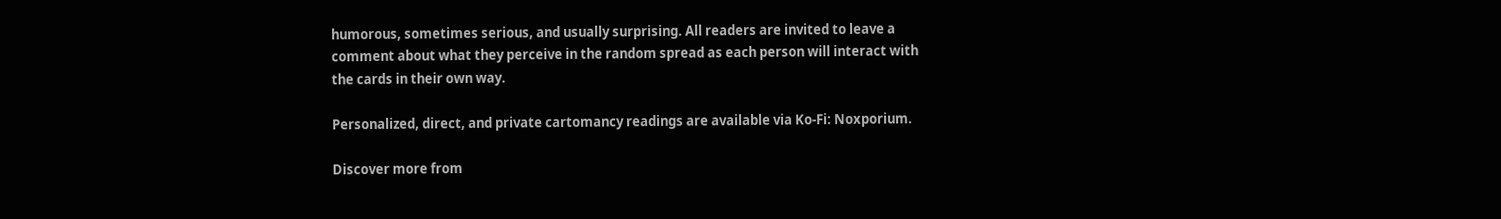humorous, sometimes serious, and usually surprising. All readers are invited to leave a comment about what they perceive in the random spread as each person will interact with the cards in their own way.

Personalized, direct, and private cartomancy readings are available via Ko-Fi: Noxporium.

Discover more from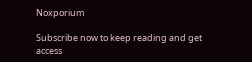Noxporium

Subscribe now to keep reading and get access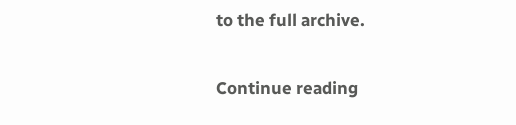to the full archive.

Continue reading